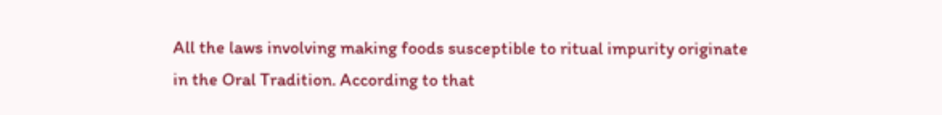All the laws involving making foods susceptible to ritual impurity originate in the Oral Tradition. According to that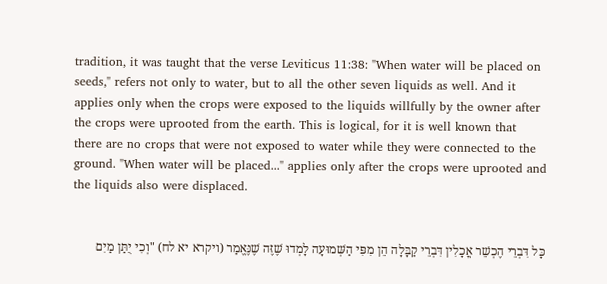tradition, it was taught that the verse Leviticus 11:38: "When water will be placed on seeds," refers not only to water, but to all the other seven liquids as well. And it applies only when the crops were exposed to the liquids willfully by the owner after the crops were uprooted from the earth. This is logical, for it is well known that there are no crops that were not exposed to water while they were connected to the ground. "When water will be placed..." applies only after the crops were uprooted and the liquids also were displaced.


כָּל דִּבְרֵי הֶכְשֵׁר אֳכָלִין דִּבְרֵי קַבָּלָה הֵן מִפִּי הַשְּׁמוּעָה לָמְדוּ שֶׁזֶּה שֶׁנֶּאֱמַר (ויקרא יא לח) "וְכִי יֻתַּן מַיִם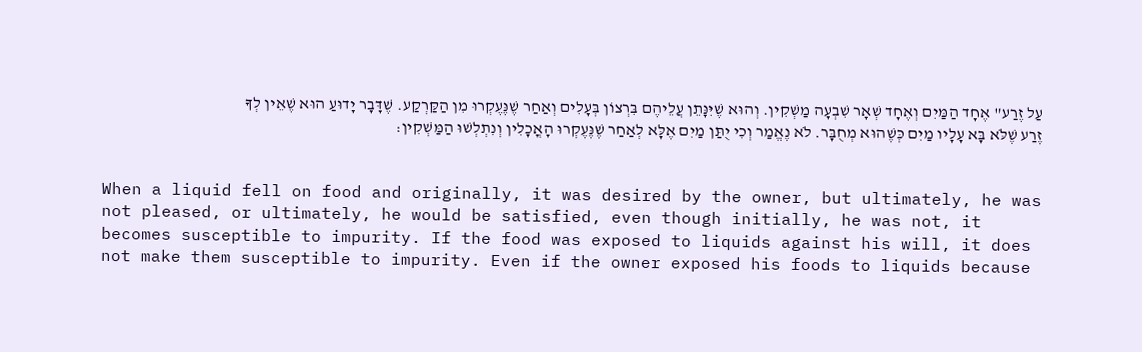עַל זֶרַע" אֶחָד הַמַּיִם וְאֶחָד שְׁאָר שִׁבְעָה מַשְׁקִין. וְהוּא שֶׁיִּנָּתֵן עֲלֵיהֶם בִּרְצוֹן בְּעָלִים וְאַחַר שֶׁנֶּעֶקְרוּ מִן הַקַּרְקַע. שֶׁדָּבָר יָדוּעַ הוּא שֶׁאֵין לְךָ זֶרַע שֶׁלֹּא בָּא עָלָיו מַיִם כְּשֶׁהוּא מְחֻבָּר. לֹא נֶאֱמַר וְכִי יֻתַּן מַיִם אֶלָּא לְאַחַר שֶׁנֶּעֶקְרוּ הָאֳכָלִין וְנִתְלְשׁוּ הַמַּשְׁקִין:


When a liquid fell on food and originally, it was desired by the owner, but ultimately, he was not pleased, or ultimately, he would be satisfied, even though initially, he was not, it becomes susceptible to impurity. If the food was exposed to liquids against his will, it does not make them susceptible to impurity. Even if the owner exposed his foods to liquids because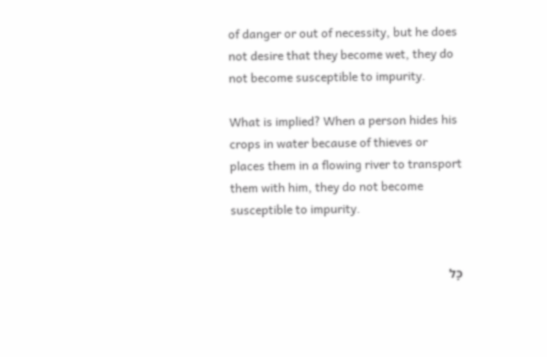of danger or out of necessity, but he does not desire that they become wet, they do not become susceptible to impurity.

What is implied? When a person hides his crops in water because of thieves or places them in a flowing river to transport them with him, they do not become susceptible to impurity.


כָּל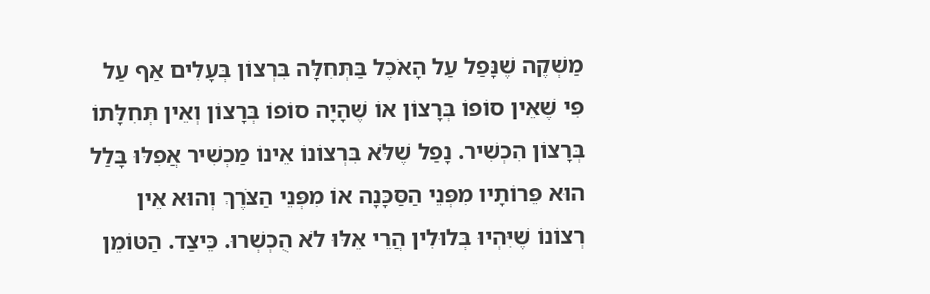מַשְׁקֶה שֶׁנָּפַל עַל הָאֹכֶל בַּתְּחִלָּה בִּרְצוֹן בְּעָלִים אַף עַל פִּי שֶׁאֵין סוֹפוֹ בְּרָצוֹן אוֹ שֶׁהָיָה סוֹפוֹ בְּרָצוֹן וְאֵין תְּחִלָּתוֹ בְּרָצוֹן הִכְשִׁיר. נָפַל שֶׁלֹּא בִּרְצוֹנוֹ אֵינוֹ מַכְשִׁיר אֲפִלּוּ בָּלַל הוּא פֵּרוֹתָיו מִפְּנֵי הַסַּכָּנָה אוֹ מִפְּנֵי הַצֹּרֶךְ וְהוּא אֵין רְצוֹנוֹ שֶׁיִּהְיוּ בְּלוּלִין הֲרֵי אֵלּוּ לֹא הֻכְשְׁרוּ. כֵּיצַד. הַטּוֹמֵן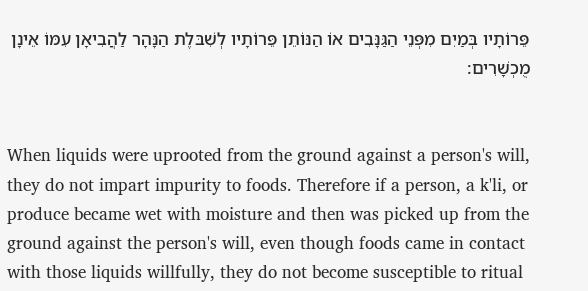פֵּרוֹתָיו בְּמַיִם מִפְּנֵי הַגַּנָּבִים אוֹ הַנּוֹתֵן פֵּרוֹתָיו לְשִׁבּלֶת הַנָּהָר לַהֲבִיאָן עִמּוֹ אֵינָן מֻכְשָׁרִים:


When liquids were uprooted from the ground against a person's will, they do not impart impurity to foods. Therefore if a person, a k'li, or produce became wet with moisture and then was picked up from the ground against the person's will, even though foods came in contact with those liquids willfully, they do not become susceptible to ritual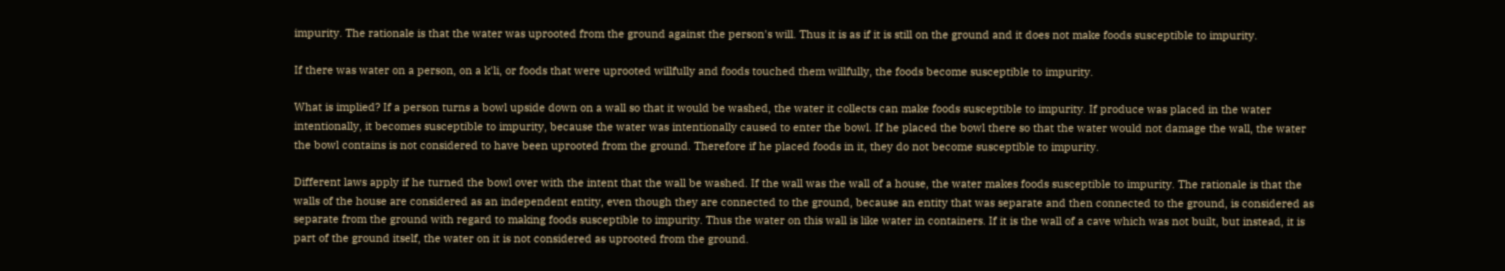impurity. The rationale is that the water was uprooted from the ground against the person's will. Thus it is as if it is still on the ground and it does not make foods susceptible to impurity.

If there was water on a person, on a k'li, or foods that were uprooted willfully and foods touched them willfully, the foods become susceptible to impurity.

What is implied? If a person turns a bowl upside down on a wall so that it would be washed, the water it collects can make foods susceptible to impurity. If produce was placed in the water intentionally, it becomes susceptible to impurity, because the water was intentionally caused to enter the bowl. If he placed the bowl there so that the water would not damage the wall, the water the bowl contains is not considered to have been uprooted from the ground. Therefore if he placed foods in it, they do not become susceptible to impurity.

Different laws apply if he turned the bowl over with the intent that the wall be washed. If the wall was the wall of a house, the water makes foods susceptible to impurity. The rationale is that the walls of the house are considered as an independent entity, even though they are connected to the ground, because an entity that was separate and then connected to the ground, is considered as separate from the ground with regard to making foods susceptible to impurity. Thus the water on this wall is like water in containers. If it is the wall of a cave which was not built, but instead, it is part of the ground itself, the water on it is not considered as uprooted from the ground.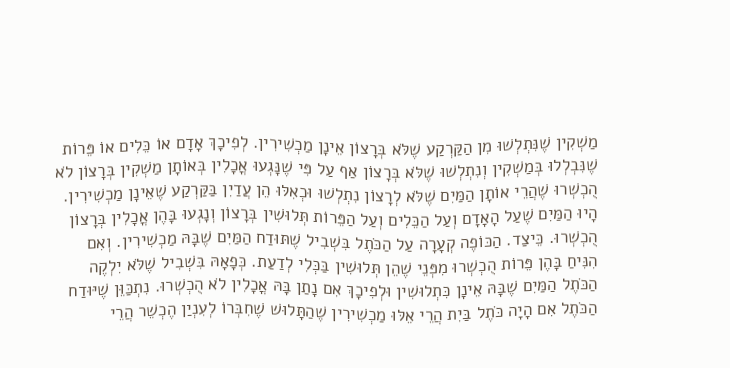מַשְׁקִין שֶׁנִּתְלְשׁוּ מִן הַקַּרְקַע שֶׁלֹּא בְּרָצוֹן אֵינָן מַכְשִׁירִין. לְפִיכָךְ אָדָם אוֹ כֵּלִים אוֹ פֵּרוֹת שֶׁנִּבְלְלוּ בְּמַשְׁקִין וְנִתְלְשׁוּ שֶׁלֹּא בְּרָצוֹן אַף עַל פִּי שֶׁנָּגְעוּ אֳכָלִין בְּאוֹתָן מַשְׁקִין בְּרָצוֹן לֹא הֻכְשְׁרוּ שֶׁהֲרֵי אוֹתָן הַמַּיִם שֶׁלֹּא לְרָצוֹן נִתְלְשׁוּ וּכְאִלּוּ הֵן עֲדַיִן בַּקַּרְקַע שֶׁאֵינָן מַכְשִׁירִין. הָיוּ הַמַּיִם שֶׁעַל הָאָדָם וְעַל הַכֵּלִים וְעַל הַפֵּרוֹת תְּלוּשִׁין בְּרָצוֹן וְנָגְעוּ בָּהֶן אֳכָלִין בְּרָצוֹן הֻכְשְׁרוּ. כֵּיצַד. הַכּוֹפֶה קְעָרָה עַל הַכֹּתֶל בִּשְׁבִיל שֶׁתּוּדַח הַמַּיִם שֶׁבָּהּ מַכְשִׁירִין. וְאִם הִנִּיחַ בָּהֶן פֵּרוֹת הֻכְשְׁרוּ מִפְּנֵי שֶׁהֵן תְּלוּשִׁין בַּכְּלִי לְדַעַת. כְּפָאָהּ בִּשְׁבִיל שֶׁלֹּא יִלְקֶה הַכֹּתֶל הַמַּיִם שֶׁבָּהּ אֵינָן כִּתְלוּשִׁין וּלְפִיכָךְ אִם נָתַן בָּהּ אֳכָלִין לֹא הֻכְשְׁרוּ. נִתְכַּוֵּן שֶׁיּוּדַח הַכֹּתֶל אִם הָיָה כֹּתֶל בַּיִת הֲרֵי אֵלּוּ מַכְשִׁירִין שֶׁהַתָּלוּשׁ שֶׁחִבְּרוֹ לְעִנְיַן הֶכְשֵׁר הֲרֵי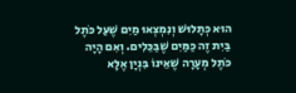הוּא כְּתָלוּשׁ וְנִמְצְאוּ מַיִם שֶׁעַל כֹּתֶל בַּיִת זֶה כַּמַּיִם שֶׁבַּכֵּלִים. וְאִם הָיָה כֹּתֶל מְעָרָה שֶׁאֵינוֹ בִּנְיָן אֶלָּא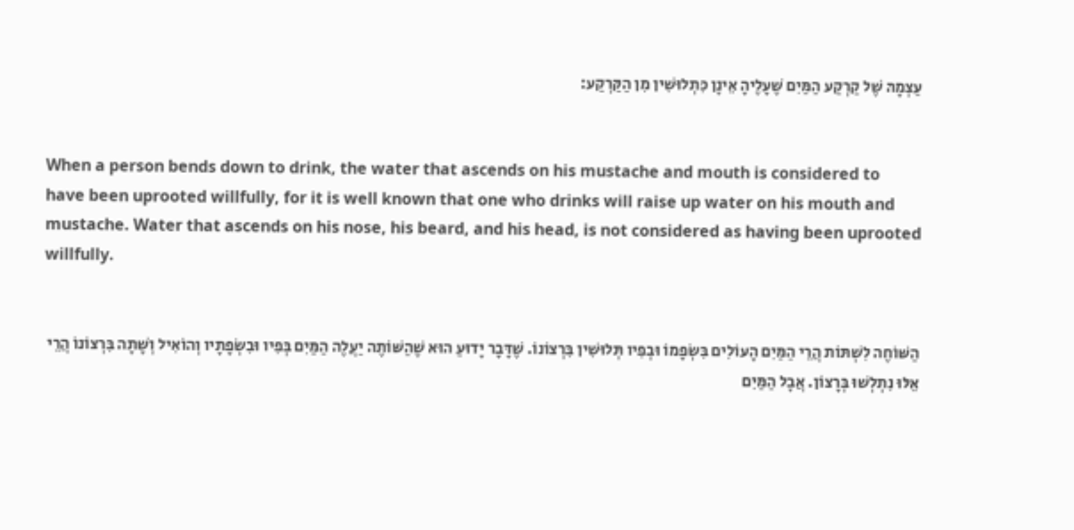עַצְמָהּ שֶׁל קַרְקַע הַמַּיִם שֶׁעָלֶיהָ אֵינָן כִּתְלוּשִׁין מִן הַקַּרְקַע:


When a person bends down to drink, the water that ascends on his mustache and mouth is considered to have been uprooted willfully, for it is well known that one who drinks will raise up water on his mouth and mustache. Water that ascends on his nose, his beard, and his head, is not considered as having been uprooted willfully.


הַשּׁוֹחֶה לִשְׁתּוֹת הֲרֵי הַמַּיִם הָעוֹלִים בִּשְׂפָמוֹ וּבְפִיו תְּלוּשִׁין בִּרְצוֹנוֹ. שֶׁדָּבָר יָדוּעַ הוּא שֶׁהַשּׁוֹתֶה יַעֲלֶה הַמַּיִם בְּפִיו וּבִשְׂפָתָיו וְהוֹאִיל וְשָׁתָה בִּרְצוֹנוֹ הֲרֵי אֵלּוּ נִתְלְשׁוּ בְּרָצוֹן. אֲבָל הַמַּיִם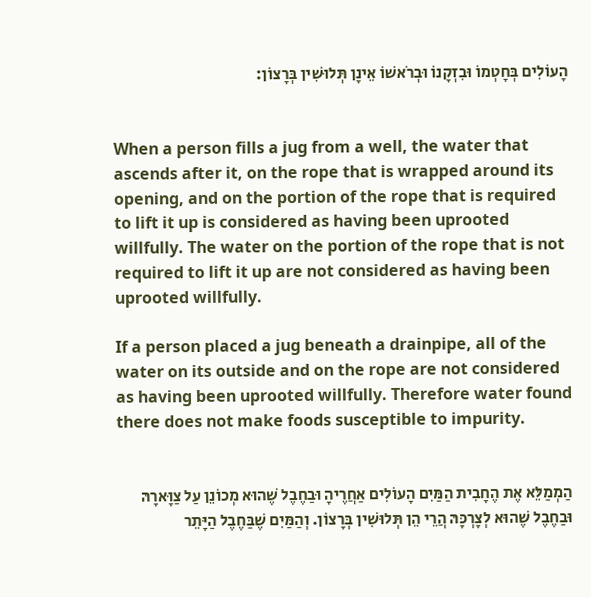הָעוֹלִים בְּחָטְמוֹ וּבִזְקָנוֹ וּבְרֹאשׁוֹ אֵינָן תְּלוּשִׁין בְּרָצוֹן:


When a person fills a jug from a well, the water that ascends after it, on the rope that is wrapped around its opening, and on the portion of the rope that is required to lift it up is considered as having been uprooted willfully. The water on the portion of the rope that is not required to lift it up are not considered as having been uprooted willfully.

If a person placed a jug beneath a drainpipe, all of the water on its outside and on the rope are not considered as having been uprooted willfully. Therefore water found there does not make foods susceptible to impurity.


הַמְמַלֵּא אֶת הֶחָבִית הַמַּיִם הָעוֹלִים אַחֲרֶיהָ וּבַחֶבֶל שֶׁהוּא מְכוֹנֵן עַל צַוָּארָהּ וּבַחֶבֶל שֶׁהוּא לְצָרְכָּהּ הֲרֵי הֵן תְּלוּשִׁין בְּרָצוֹן. וְהַמַּיִם שֶׁבַּחֶבֶל הַיָּתֵר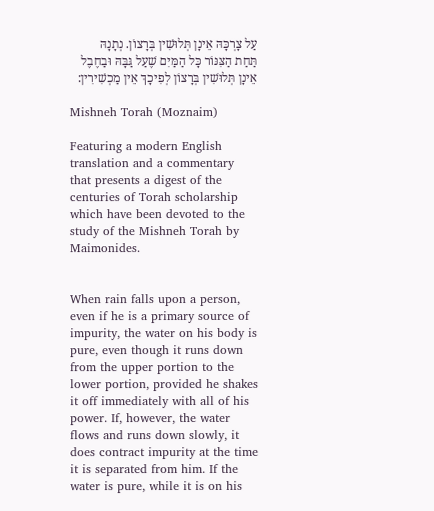עַל צָרְכָּהּ אֵינָן תְּלוּשִׁין בְּרָצוֹן. נְתָנָהּ תַּחַת הַצִּנּוֹר כָּל הַמַּיִם שֶׁעַל גַּבָּהּ וּבַחֶבֶל אֵינָן תְּלוּשִׁין בְּרָצוֹן לְפִיכָךְ אֵין מַכְשִׁירִין:

Mishneh Torah (Moznaim)

Featuring a modern English translation and a commentary that presents a digest of the centuries of Torah scholarship which have been devoted to the study of the Mishneh Torah by Maimonides.


When rain falls upon a person, even if he is a primary source of impurity, the water on his body is pure, even though it runs down from the upper portion to the lower portion, provided he shakes it off immediately with all of his power. If, however, the water flows and runs down slowly, it does contract impurity at the time it is separated from him. If the water is pure, while it is on his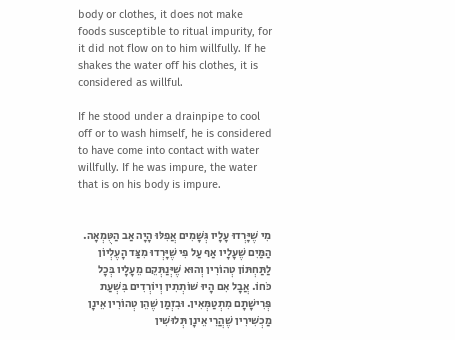body or clothes, it does not make foods susceptible to ritual impurity, for it did not flow on to him willfully. If he shakes the water off his clothes, it is considered as willful.

If he stood under a drainpipe to cool off or to wash himself, he is considered to have come into contact with water willfully. If he was impure, the water that is on his body is impure.


מִי שֶׁיָּרְדוּ עָלָיו גְּשָׁמִים אֲפִלּוּ הָיָה אַב הַטֻּמְאָה. הַמַּיִם שֶׁעָלָיו אַף עַל פִּי שֶׁיָּרְדוּ מִצַּד הָעֶלְיוֹן לַתַּחְתּוֹן טְהוֹרִין וְהוּא שֶׁיְּנַתְּקֵם מֵעָלָיו בְּכָל כֹּחוֹ. אֲבָל אִם הָיוּ שׁוֹתְתִין וְיוֹרְדִים בִּשְׁעַת פְּרִישָׁתָם מִתְטַמְּאִין. וּבִזְמַן שֶׁהֵן טְהוֹרִין אֵינָן מַכְשִׁירִין שֶׁהֲרֵי אֵינָן תְּלוּשִׁין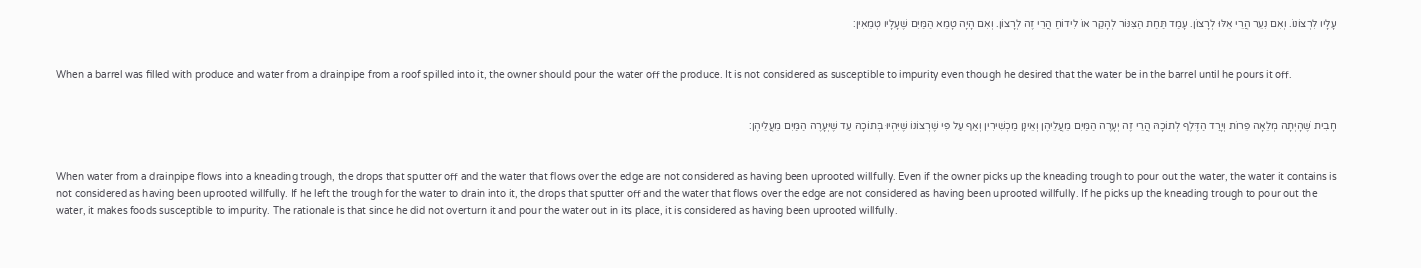עָלָיו לִרְצוֹנוֹ. וְאִם נִעֵר הֲרֵי אֵלּוּ לְרָצוֹן. עָמַד תַּחַת הַצִּנּוֹר לְהָקֵר אוֹ לִידוֹחַ הֲרֵי זֶה לְרָצוֹן. וְאִם הָיָה טָמֵא הַמַּיִם שֶׁעָלָיו טְמֵאִין:


When a barrel was filled with produce and water from a drainpipe from a roof spilled into it, the owner should pour the water off the produce. It is not considered as susceptible to impurity even though he desired that the water be in the barrel until he pours it off.


חָבִית שֶׁהָיְתָה מְלֵאָה פֵּרוֹת וְיָרַד הַדֶּלֶף לְתוֹכָהּ הֲרֵי זֶה יְעָרֶה הַמַּיִם מֵעֲלֵיהֶן וְאֵינָן מַכְשִׁירִין וְאַף עַל פִּי שֶׁרְצוֹנוֹ שֶׁיִּהְיוּ בְּתוֹכָהּ עַד שֶׁיְּעָרֶה הַמַּיִם מֵעֲלֵיהֶן:


When water from a drainpipe flows into a kneading trough, the drops that sputter off and the water that flows over the edge are not considered as having been uprooted willfully. Even if the owner picks up the kneading trough to pour out the water, the water it contains is not considered as having been uprooted willfully. If he left the trough for the water to drain into it, the drops that sputter off and the water that flows over the edge are not considered as having been uprooted willfully. If he picks up the kneading trough to pour out the water, it makes foods susceptible to impurity. The rationale is that since he did not overturn it and pour the water out in its place, it is considered as having been uprooted willfully.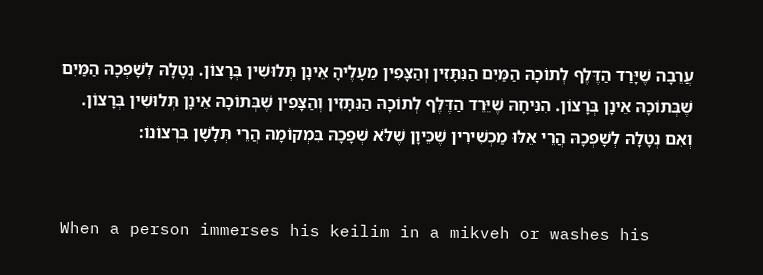עֲרֵבָה שֶׁיָּרַד הַדֶּלֶף לְתוֹכָהּ הַמַּיִם הַנִּתָּזִין וְהַצָּפִין מֵעָלֶיהָ אֵינָן תְּלוּשִׁין בְּרָצוֹן. נְטָלָהּ לְשָׁפְכָהּ הַמַּיִם שֶׁבְּתוֹכָהּ אֵינָן בְּרָצוֹן. הִנִּיחָהּ שֶׁיֵּרֵד הַדֶּלֶף לְתוֹכָהּ הַנִּתָּזִין וְהַצָּפִין שֶׁבְּתוֹכָהּ אֵינָן תְּלוּשִׁין בְּרָצוֹן. וְאִם נְטָלָהּ לְשָׁפְכָהּ הֲרֵי אֵלּוּ מַכְשִׁירִין שֶׁכֵּיוָן שֶׁלֹּא שְׁפָכָהּ בִּמְקוֹמָהּ הֲרֵי תְּלָשָׁן בִּרְצוֹנוֹ:


When a person immerses his keilim in a mikveh or washes his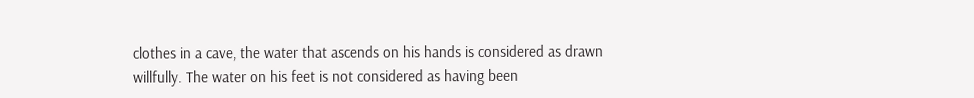clothes in a cave, the water that ascends on his hands is considered as drawn willfully. The water on his feet is not considered as having been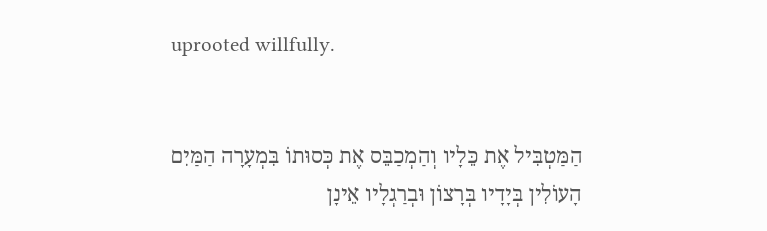uprooted willfully.


הַמַּטְבִּיל אֶת כֵּלָיו וְהַמְכַבֵּס אֶת כְּסוּתוֹ בִּמְעָרָה הַמַּיִם הָעוֹלִין בְּיָדָיו בְּרָצוֹן וּבְרַגְלָיו אֵינָן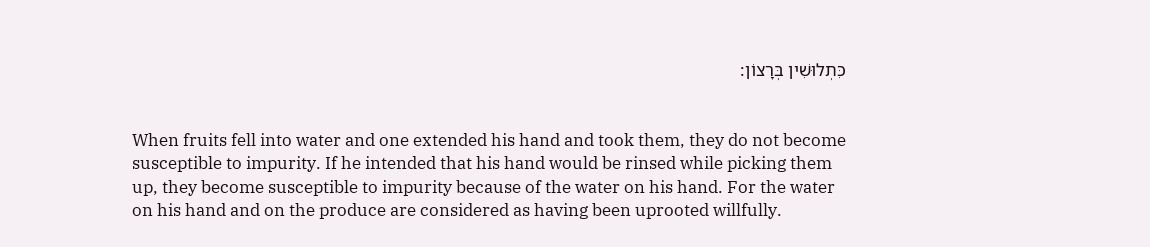כִּתְלוּשִׁין בְּרָצוֹן:


When fruits fell into water and one extended his hand and took them, they do not become susceptible to impurity. If he intended that his hand would be rinsed while picking them up, they become susceptible to impurity because of the water on his hand. For the water on his hand and on the produce are considered as having been uprooted willfully.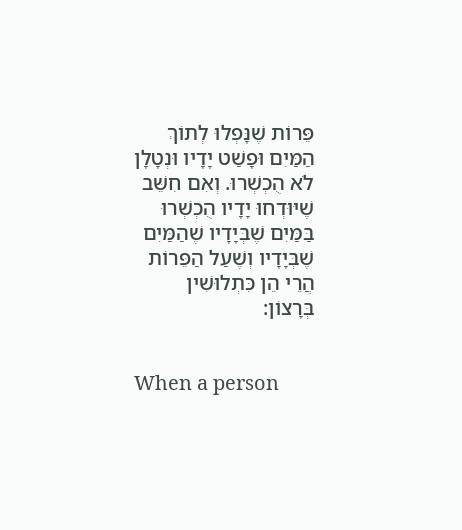פֵּרוֹת שֶׁנָּפְלוּ לְתוֹךְ הַמַּיִם וּפָשַׁט יָדָיו וּנְטָלָן לֹא הֻכְשְׁרוּ. וְאִם חִשֵּׁב שֶׁיּוּדְחוּ יָדָיו הֻכְשְׁרוּ בַּמַּיִם שֶׁבְּיָדָיו שֶׁהַמַּיִם שֶׁבְּיָדָיו וְשֶׁעַל הַפֵּרוֹת הֲרֵי הֵן כִּתְלוּשִׁין בְּרָצוֹן:


When a person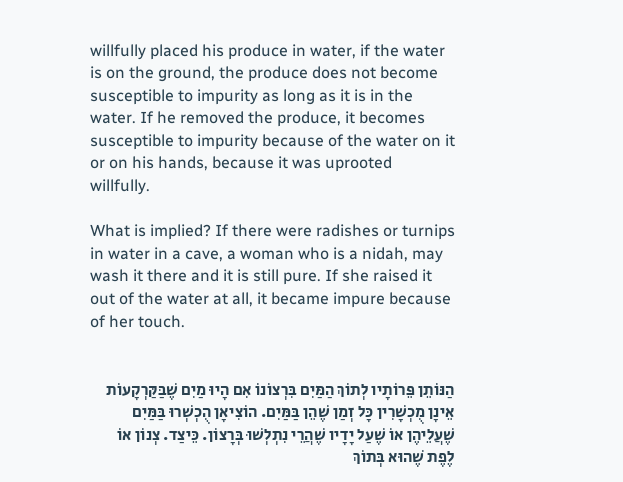willfully placed his produce in water, if the water is on the ground, the produce does not become susceptible to impurity as long as it is in the water. If he removed the produce, it becomes susceptible to impurity because of the water on it or on his hands, because it was uprooted willfully.

What is implied? If there were radishes or turnips in water in a cave, a woman who is a nidah, may wash it there and it is still pure. If she raised it out of the water at all, it became impure because of her touch.


הַנּוֹתֵן פֵּרוֹתָיו לְתוֹךְ הַמַּיִם בִּרְצוֹנוֹ אִם הָיוּ מַיִם שֶׁבַּקַּרְקָעוֹת אֵינָן מֻכְשָׁרִין כָּל זְמַן שֶׁהֵן בַּמַּיִם. הוֹצִיאָן הֻכְשְׁרוּ בַּמַּיִם שֶׁעֲלֵיהֶן אוֹ שֶׁעַל יָדָיו שֶׁהֲרֵי נִתְלְשׁוּ בְּרָצוֹן. כֵּיצַד. צְנוֹן אוֹ לֶפֶת שֶׁהוּא בְּתוֹךְ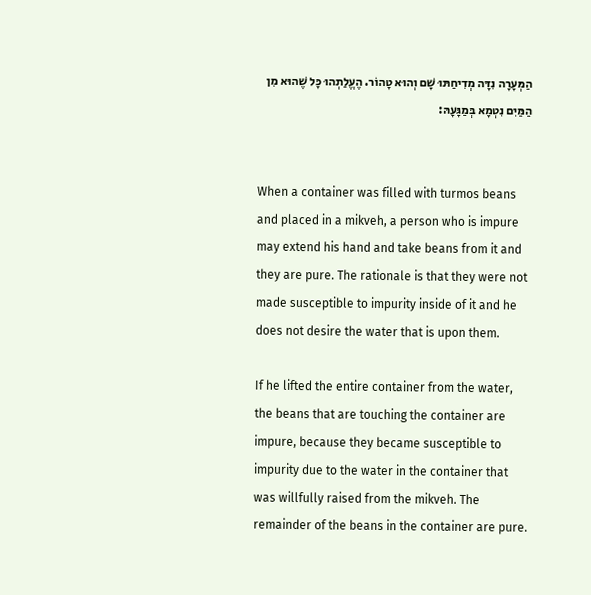הַמְּעָרָה נִדָּה מְדִיחַתּוּ שָׁם וְהוּא טָהוֹר. הֶעֱלַתְהוּ כָּל שֶׁהוּא מִן הַמַּיִם נִטְמָא בְּמַגָּעָהּ:


When a container was filled with turmos beans and placed in a mikveh, a person who is impure may extend his hand and take beans from it and they are pure. The rationale is that they were not made susceptible to impurity inside of it and he does not desire the water that is upon them.

If he lifted the entire container from the water, the beans that are touching the container are impure, because they became susceptible to impurity due to the water in the container that was willfully raised from the mikveh. The remainder of the beans in the container are pure.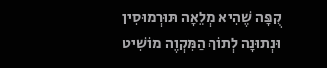קֻפָּה שֶׁהִיא מְלֵאָה תּוּרְמוּסִין וּנְתוּנָה לְתוֹךְ הַמִּקְוֶה מוֹשִׁיט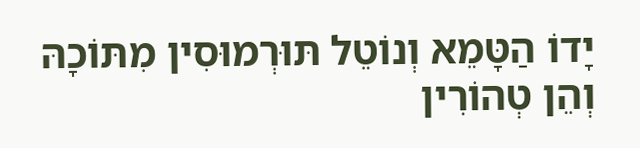יָדוֹ הַטָּמֵא וְנוֹטֵל תּוּרְמוּסִין מִתּוֹכָהּ וְהֵן טְהוֹרִין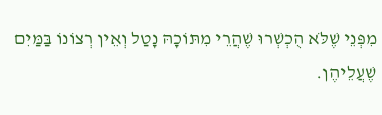מִפְּנֵי שֶׁלֹּא הֻכְשְׁרוּ שֶׁהֲרֵי מִתּוֹכָהּ נָטַל וְאֵין רְצוֹנוֹ בַּמַּיִם שֶׁעֲלֵיהֶן.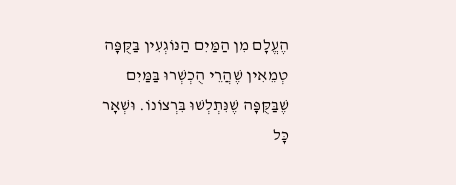הֶעֱלָם מִן הַמַּיִם הַנּוֹגְעִין בַּקֻּפָּה טְמֵאִין שֶׁהֲרֵי הֻכְשְׁרוּ בַּמַּיִם שֶׁבַּקֻּפָּה שֶׁנִּתְלְשׁוּ בִּרְצוֹנוֹ. וּשְׁאָר כָּל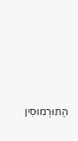הַתּוּרְמוּסִין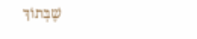שֶׁבְּתוֹךְ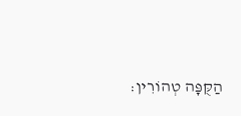הַקֻּפָּה טְהוֹרִין: